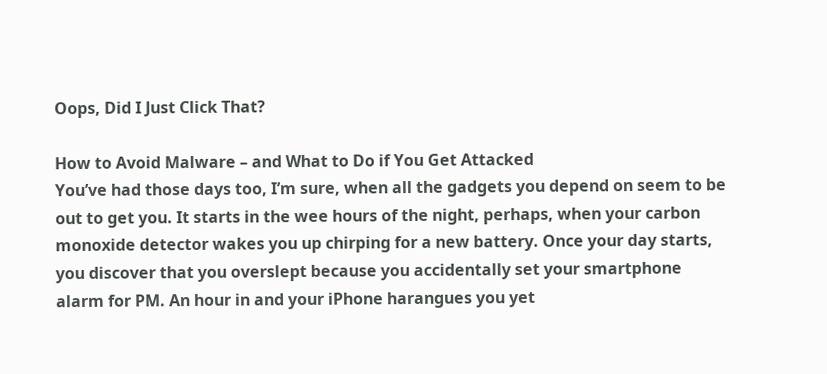Oops, Did I Just Click That?

How to Avoid Malware – and What to Do if You Get Attacked
You’ve had those days too, I’m sure, when all the gadgets you depend on seem to be out to get you. It starts in the wee hours of the night, perhaps, when your carbon monoxide detector wakes you up chirping for a new battery. Once your day starts, you discover that you overslept because you accidentally set your smartphone alarm for PM. An hour in and your iPhone harangues you yet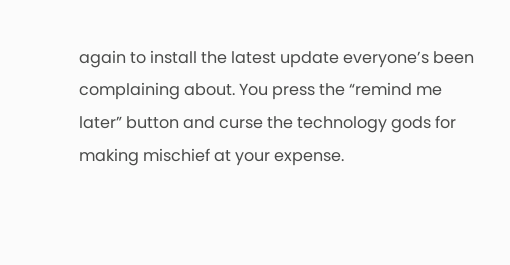again to install the latest update everyone’s been complaining about. You press the “remind me later” button and curse the technology gods for making mischief at your expense.